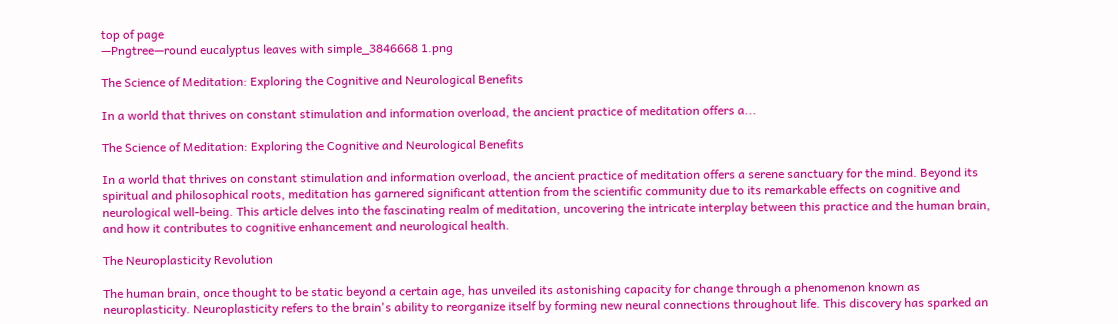top of page
—Pngtree—round eucalyptus leaves with simple_3846668 1.png

The Science of Meditation: Exploring the Cognitive and Neurological Benefits

In a world that thrives on constant stimulation and information overload, the ancient practice of meditation offers a...

The Science of Meditation: Exploring the Cognitive and Neurological Benefits

In a world that thrives on constant stimulation and information overload, the ancient practice of meditation offers a serene sanctuary for the mind. Beyond its spiritual and philosophical roots, meditation has garnered significant attention from the scientific community due to its remarkable effects on cognitive and neurological well-being. This article delves into the fascinating realm of meditation, uncovering the intricate interplay between this practice and the human brain, and how it contributes to cognitive enhancement and neurological health.

The Neuroplasticity Revolution

The human brain, once thought to be static beyond a certain age, has unveiled its astonishing capacity for change through a phenomenon known as neuroplasticity. Neuroplasticity refers to the brain's ability to reorganize itself by forming new neural connections throughout life. This discovery has sparked an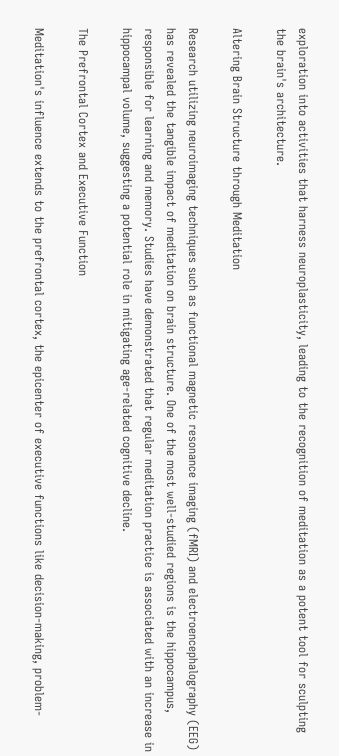exploration into activities that harness neuroplasticity, leading to the recognition of meditation as a potent tool for sculpting the brain's architecture.

Altering Brain Structure through Meditation

Research utilizing neuroimaging techniques such as functional magnetic resonance imaging (fMRI) and electroencephalography (EEG) has revealed the tangible impact of meditation on brain structure. One of the most well-studied regions is the hippocampus, responsible for learning and memory. Studies have demonstrated that regular meditation practice is associated with an increase in hippocampal volume, suggesting a potential role in mitigating age-related cognitive decline.

The Prefrontal Cortex and Executive Function

Meditation's influence extends to the prefrontal cortex, the epicenter of executive functions like decision-making, problem-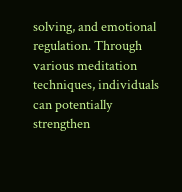solving, and emotional regulation. Through various meditation techniques, individuals can potentially strengthen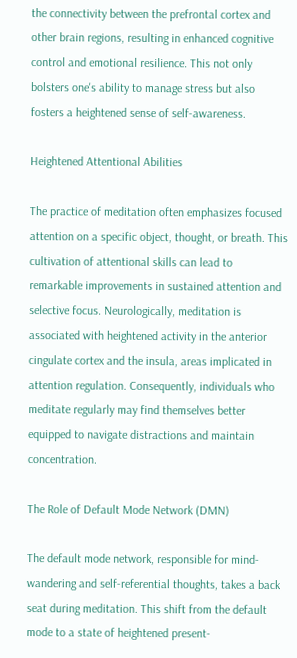the connectivity between the prefrontal cortex and other brain regions, resulting in enhanced cognitive control and emotional resilience. This not only bolsters one's ability to manage stress but also fosters a heightened sense of self-awareness.

Heightened Attentional Abilities

The practice of meditation often emphasizes focused attention on a specific object, thought, or breath. This cultivation of attentional skills can lead to remarkable improvements in sustained attention and selective focus. Neurologically, meditation is associated with heightened activity in the anterior cingulate cortex and the insula, areas implicated in attention regulation. Consequently, individuals who meditate regularly may find themselves better equipped to navigate distractions and maintain concentration.

The Role of Default Mode Network (DMN)

The default mode network, responsible for mind-wandering and self-referential thoughts, takes a back seat during meditation. This shift from the default mode to a state of heightened present-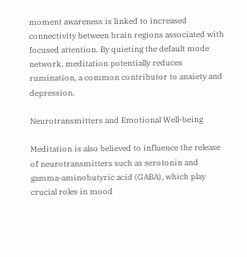moment awareness is linked to increased connectivity between brain regions associated with focused attention. By quieting the default mode network, meditation potentially reduces rumination, a common contributor to anxiety and depression.

Neurotransmitters and Emotional Well-being

Meditation is also believed to influence the release of neurotransmitters such as serotonin and gamma-aminobutyric acid (GABA), which play crucial roles in mood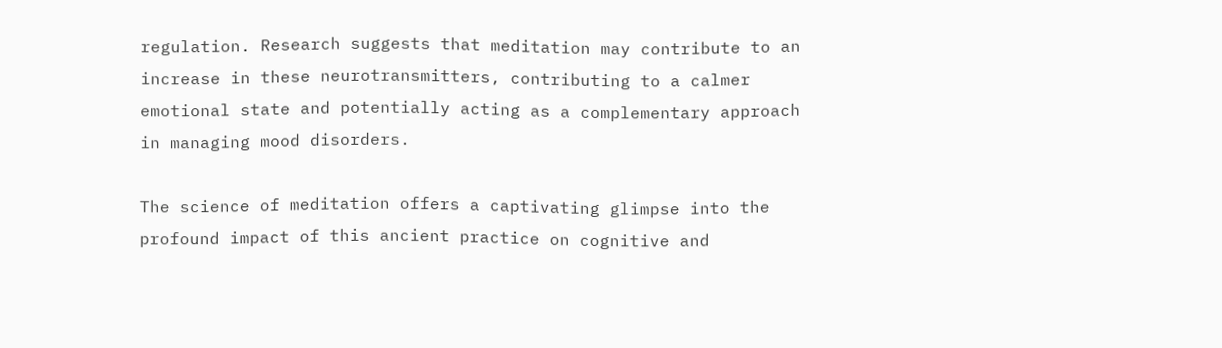regulation. Research suggests that meditation may contribute to an increase in these neurotransmitters, contributing to a calmer emotional state and potentially acting as a complementary approach in managing mood disorders.

The science of meditation offers a captivating glimpse into the profound impact of this ancient practice on cognitive and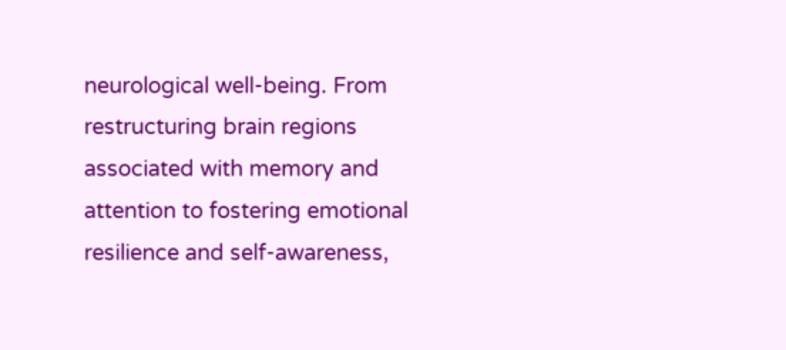neurological well-being. From restructuring brain regions associated with memory and attention to fostering emotional resilience and self-awareness,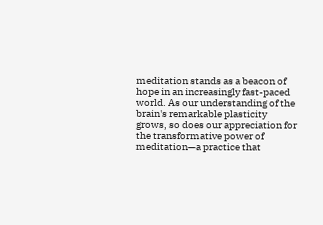meditation stands as a beacon of hope in an increasingly fast-paced world. As our understanding of the brain's remarkable plasticity grows, so does our appreciation for the transformative power of meditation—a practice that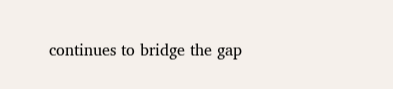continues to bridge the gap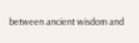between ancient wisdom and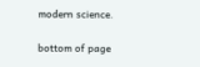modern science.

bottom of page